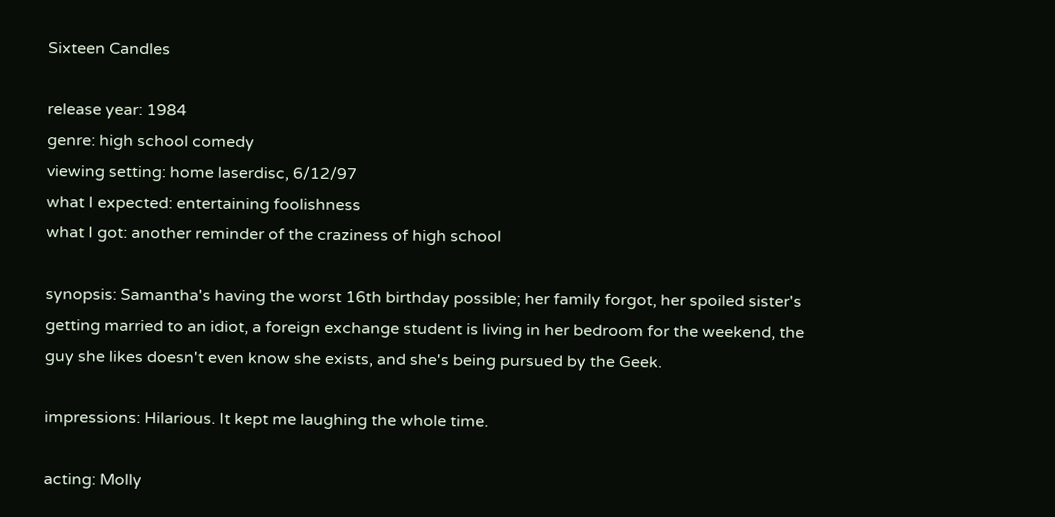Sixteen Candles

release year: 1984
genre: high school comedy
viewing setting: home laserdisc, 6/12/97
what I expected: entertaining foolishness
what I got: another reminder of the craziness of high school

synopsis: Samantha's having the worst 16th birthday possible; her family forgot, her spoiled sister's getting married to an idiot, a foreign exchange student is living in her bedroom for the weekend, the guy she likes doesn't even know she exists, and she's being pursued by the Geek.

impressions: Hilarious. It kept me laughing the whole time.

acting: Molly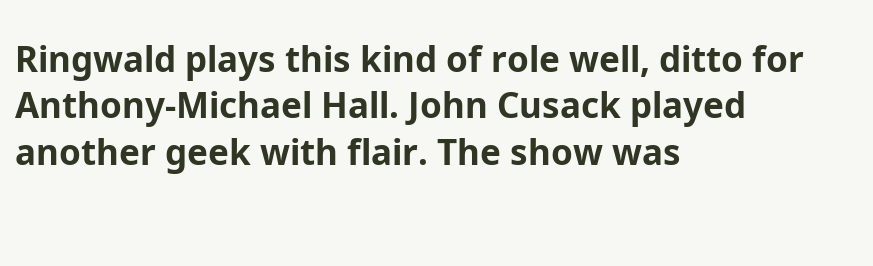Ringwald plays this kind of role well, ditto for Anthony-Michael Hall. John Cusack played another geek with flair. The show was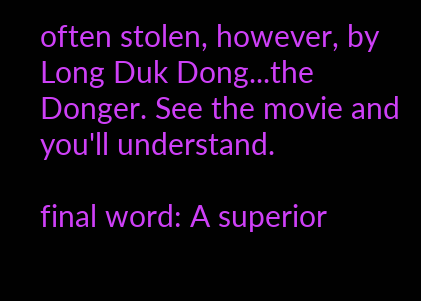often stolen, however, by Long Duk Dong...the Donger. See the movie and you'll understand.

final word: A superior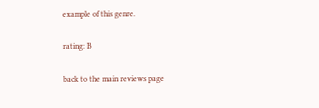example of this genre.

rating: B

back to the main reviews page